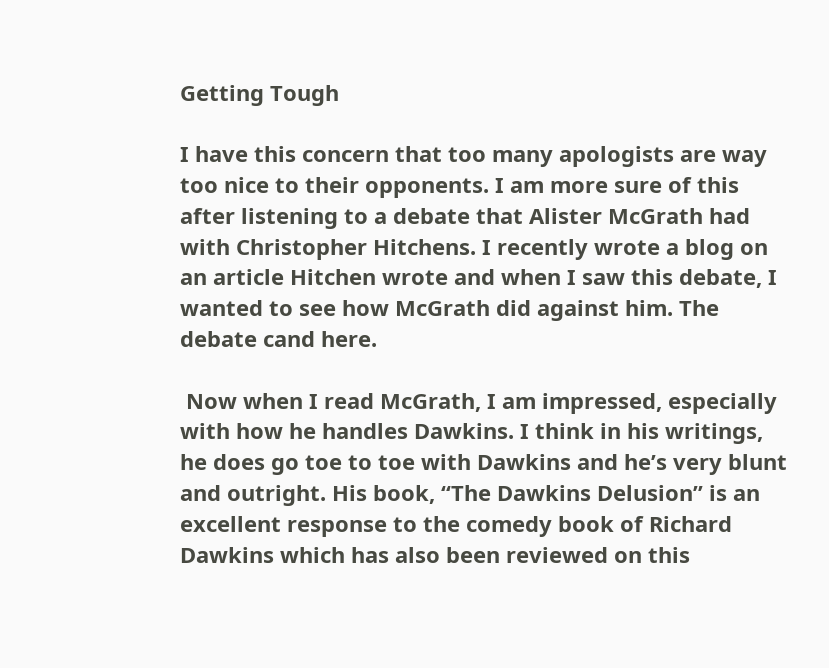Getting Tough

I have this concern that too many apologists are way too nice to their opponents. I am more sure of this after listening to a debate that Alister McGrath had with Christopher Hitchens. I recently wrote a blog on an article Hitchen wrote and when I saw this debate, I wanted to see how McGrath did against him. The debate cand here.

 Now when I read McGrath, I am impressed, especially with how he handles Dawkins. I think in his writings, he does go toe to toe with Dawkins and he’s very blunt and outright. His book, “The Dawkins Delusion” is an excellent response to the comedy book of Richard Dawkins which has also been reviewed on this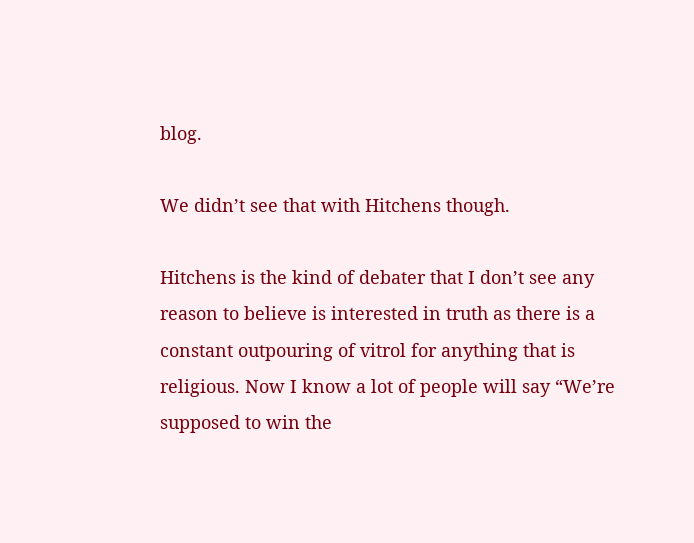blog.

We didn’t see that with Hitchens though.

Hitchens is the kind of debater that I don’t see any reason to believe is interested in truth as there is a constant outpouring of vitrol for anything that is religious. Now I know a lot of people will say “We’re supposed to win the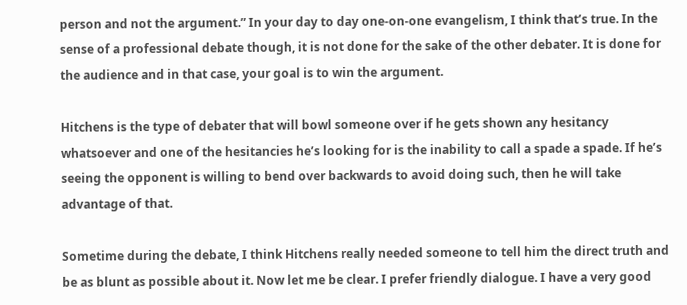person and not the argument.” In your day to day one-on-one evangelism, I think that’s true. In the sense of a professional debate though, it is not done for the sake of the other debater. It is done for the audience and in that case, your goal is to win the argument.

Hitchens is the type of debater that will bowl someone over if he gets shown any hesitancy whatsoever and one of the hesitancies he’s looking for is the inability to call a spade a spade. If he’s seeing the opponent is willing to bend over backwards to avoid doing such, then he will take advantage of that.

Sometime during the debate, I think Hitchens really needed someone to tell him the direct truth and be as blunt as possible about it. Now let me be clear. I prefer friendly dialogue. I have a very good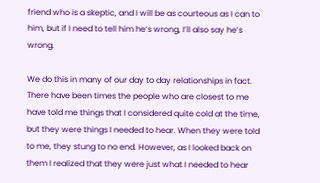friend who is a skeptic, and I will be as courteous as I can to him, but if I need to tell him he’s wrong, I’ll also say he’s wrong.

We do this in many of our day to day relationships in fact. There have been times the people who are closest to me have told me things that I considered quite cold at the time, but they were things I needed to hear. When they were told to me, they stung to no end. However, as I looked back on them I realized that they were just what I needed to hear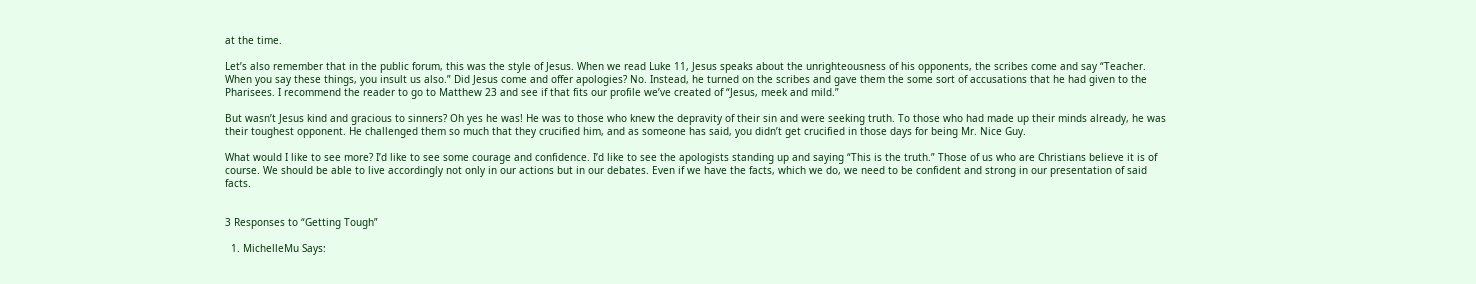at the time.

Let’s also remember that in the public forum, this was the style of Jesus. When we read Luke 11, Jesus speaks about the unrighteousness of his opponents, the scribes come and say “Teacher. When you say these things, you insult us also.” Did Jesus come and offer apologies? No. Instead, he turned on the scribes and gave them the some sort of accusations that he had given to the Pharisees. I recommend the reader to go to Matthew 23 and see if that fits our profile we’ve created of “Jesus, meek and mild.”

But wasn’t Jesus kind and gracious to sinners? Oh yes he was! He was to those who knew the depravity of their sin and were seeking truth. To those who had made up their minds already, he was their toughest opponent. He challenged them so much that they crucified him, and as someone has said, you didn’t get crucified in those days for being Mr. Nice Guy.

What would I like to see more? I’d like to see some courage and confidence. I’d like to see the apologists standing up and saying “This is the truth.” Those of us who are Christians believe it is of course. We should be able to live accordingly not only in our actions but in our debates. Even if we have the facts, which we do, we need to be confident and strong in our presentation of said facts.


3 Responses to “Getting Tough”

  1. MichelleMu Says: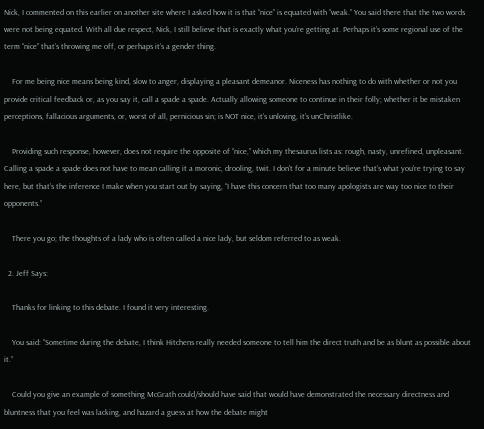Nick, I commented on this earlier on another site where I asked how it is that “nice” is equated with “weak.” You said there that the two words were not being equated. With all due respect, Nick, I still believe that is exactly what you’re getting at. Perhaps it’s some regional use of the term “nice” that’s throwing me off, or perhaps it’s a gender thing.

    For me being nice means being kind, slow to anger, displaying a pleasant demeanor. Niceness has nothing to do with whether or not you provide critical feedback or, as you say it, call a spade a spade. Actually allowing someone to continue in their folly; whether it be mistaken perceptions, fallacious arguments, or, worst of all, pernicious sin; is NOT nice, it’s unloving, it’s unChristlike.

    Providing such response, however, does not require the opposite of “nice,” which my thesaurus lists as: rough, nasty, unrefined, unpleasant. Calling a spade a spade does not have to mean calling it a moronic, drooling, twit. I don’t for a minute believe that’s what you’re trying to say here, but that’s the inference I make when you start out by saying, “I have this concern that too many apologists are way too nice to their opponents.”

    There you go; the thoughts of a lady who is often called a nice lady, but seldom referred to as weak.

  2. Jeff Says:

    Thanks for linking to this debate. I found it very interesting.

    You said: “Sometime during the debate, I think Hitchens really needed someone to tell him the direct truth and be as blunt as possible about it.”

    Could you give an example of something McGrath could/should have said that would have demonstrated the necessary directness and bluntness that you feel was lacking, and hazard a guess at how the debate might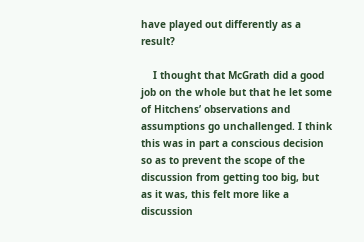have played out differently as a result?

    I thought that McGrath did a good job on the whole but that he let some of Hitchens’ observations and assumptions go unchallenged. I think this was in part a conscious decision so as to prevent the scope of the discussion from getting too big, but as it was, this felt more like a discussion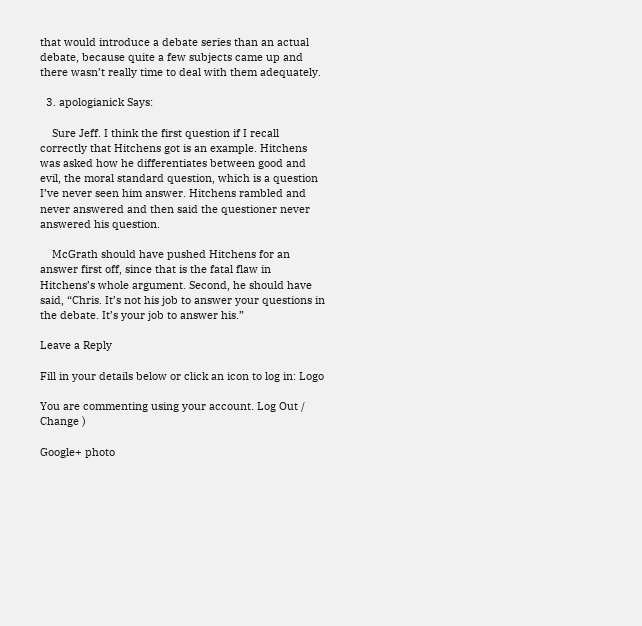that would introduce a debate series than an actual debate, because quite a few subjects came up and there wasn’t really time to deal with them adequately.

  3. apologianick Says:

    Sure Jeff. I think the first question if I recall correctly that Hitchens got is an example. Hitchens was asked how he differentiates between good and evil, the moral standard question, which is a question I’ve never seen him answer. Hitchens rambled and never answered and then said the questioner never answered his question.

    McGrath should have pushed Hitchens for an answer first off, since that is the fatal flaw in Hitchens’s whole argument. Second, he should have said, “Chris. It’s not his job to answer your questions in the debate. It’s your job to answer his.”

Leave a Reply

Fill in your details below or click an icon to log in: Logo

You are commenting using your account. Log Out /  Change )

Google+ photo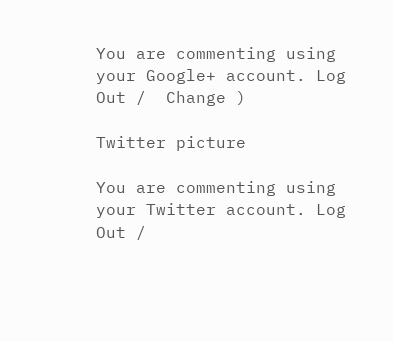You are commenting using your Google+ account. Log Out /  Change )

Twitter picture

You are commenting using your Twitter account. Log Out /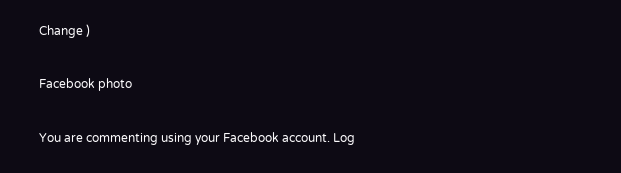Change )

Facebook photo

You are commenting using your Facebook account. Log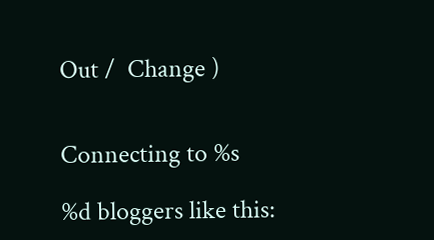Out /  Change )


Connecting to %s

%d bloggers like this: